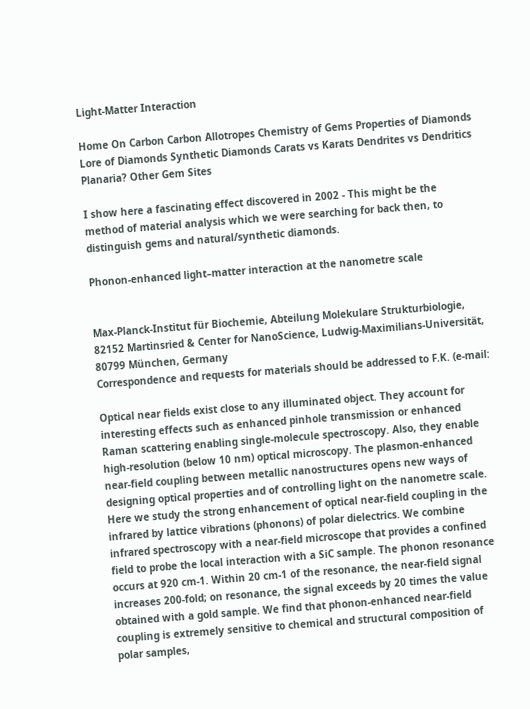Light-Matter Interaction

Home On Carbon Carbon Allotropes Chemistry of Gems Properties of Diamonds Lore of Diamonds Synthetic Diamonds Carats vs Karats Dendrites vs Dendritics Planaria? Other Gem Sites

I show here a fascinating effect discovered in 2002 - This might be the method of material analysis which we were searching for back then, to distinguish gems and natural/synthetic diamonds.

Phonon-enhanced light–matter interaction at the nanometre scale


Max-Planck-Institut für Biochemie, Abteilung Molekulare Strukturbiologie, 82152 Martinsried & Center for NanoScience, Ludwig-Maximilians-Universität, 80799 München, Germany
Correspondence and requests for materials should be addressed to F.K. (e-mail:

Optical near fields exist close to any illuminated object. They account for interesting effects such as enhanced pinhole transmission or enhanced Raman scattering enabling single-molecule spectroscopy. Also, they enable high-resolution (below 10 nm) optical microscopy. The plasmon-enhanced near-field coupling between metallic nanostructures opens new ways of designing optical properties and of controlling light on the nanometre scale. Here we study the strong enhancement of optical near-field coupling in the infrared by lattice vibrations (phonons) of polar dielectrics. We combine infrared spectroscopy with a near-field microscope that provides a confined field to probe the local interaction with a SiC sample. The phonon resonance occurs at 920 cm-1. Within 20 cm-1 of the resonance, the near-field signal increases 200-fold; on resonance, the signal exceeds by 20 times the value obtained with a gold sample. We find that phonon-enhanced near-field coupling is extremely sensitive to chemical and structural composition of polar samples,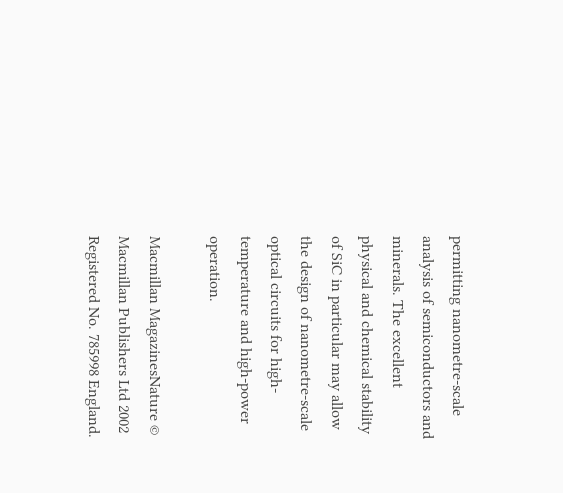permitting nanometre-scale analysis of semiconductors and minerals. The excellent physical and chemical stability of SiC in particular may allow the design of nanometre-scale optical circuits for high-temperature and high-power operation.

Macmillan MagazinesNature © Macmillan Publishers Ltd 2002 Registered No. 785998 England.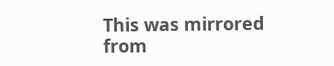This was mirrored from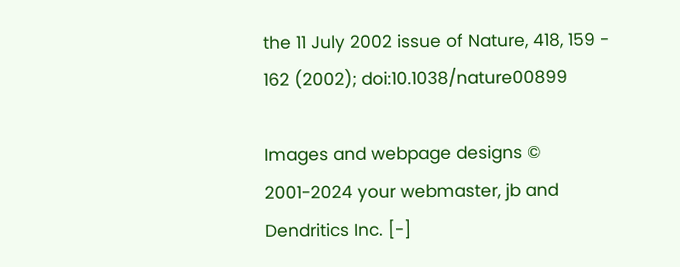the 11 July 2002 issue of Nature, 418, 159 - 162 (2002); doi:10.1038/nature00899

Images and webpage designs © 2001-2024 your webmaster, jb and Dendritics Inc. [-]